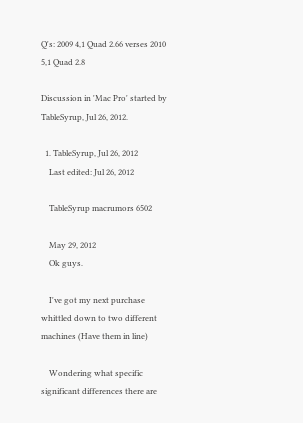Q's: 2009 4,1 Quad 2.66 verses 2010 5,1 Quad 2.8

Discussion in 'Mac Pro' started by TableSyrup, Jul 26, 2012.

  1. TableSyrup, Jul 26, 2012
    Last edited: Jul 26, 2012

    TableSyrup macrumors 6502

    May 29, 2012
    Ok guys.

    I've got my next purchase whittled down to two different machines (Have them in line)

    Wondering what specific significant differences there are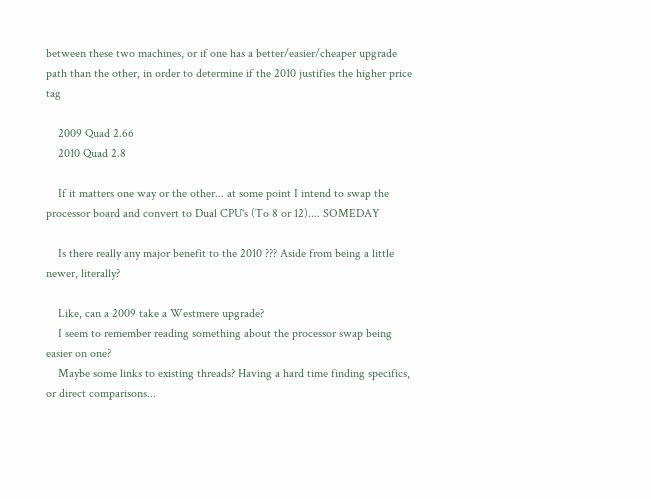between these two machines, or if one has a better/easier/cheaper upgrade path than the other, in order to determine if the 2010 justifies the higher price tag

    2009 Quad 2.66
    2010 Quad 2.8

    If it matters one way or the other... at some point I intend to swap the processor board and convert to Dual CPU's (To 8 or 12).... SOMEDAY

    Is there really any major benefit to the 2010 ??? Aside from being a little newer, literally?

    Like, can a 2009 take a Westmere upgrade?
    I seem to remember reading something about the processor swap being easier on one?
    Maybe some links to existing threads? Having a hard time finding specifics, or direct comparisons...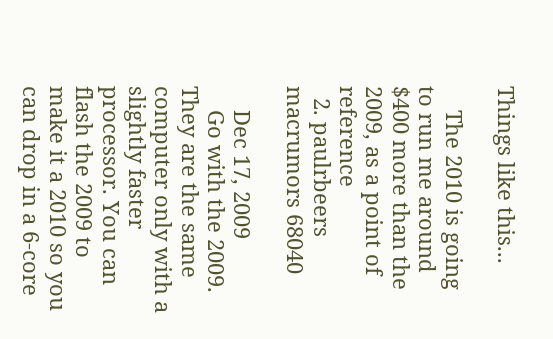Things like this...

    The 2010 is going to run me around $400 more than the 2009, as a point of reference
  2. paulrbeers macrumors 68040

    Dec 17, 2009
    Go with the 2009. They are the same computer only with a slightly faster processor. You can flash the 2009 to make it a 2010 so you can drop in a 6-core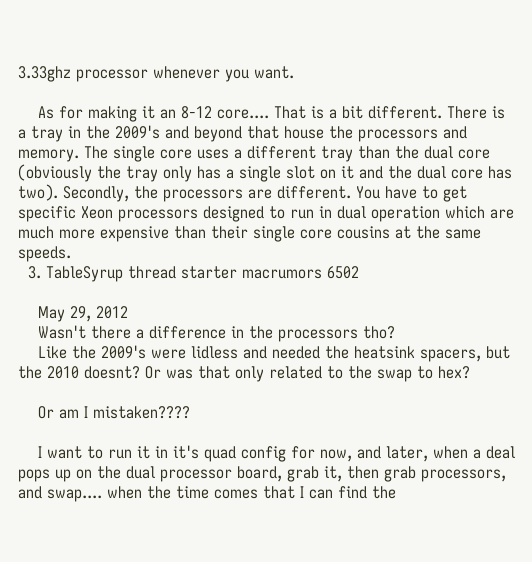3.33ghz processor whenever you want.

    As for making it an 8-12 core.... That is a bit different. There is a tray in the 2009's and beyond that house the processors and memory. The single core uses a different tray than the dual core (obviously the tray only has a single slot on it and the dual core has two). Secondly, the processors are different. You have to get specific Xeon processors designed to run in dual operation which are much more expensive than their single core cousins at the same speeds.
  3. TableSyrup thread starter macrumors 6502

    May 29, 2012
    Wasn't there a difference in the processors tho?
    Like the 2009's were lidless and needed the heatsink spacers, but the 2010 doesnt? Or was that only related to the swap to hex?

    Or am I mistaken????

    I want to run it in it's quad config for now, and later, when a deal pops up on the dual processor board, grab it, then grab processors, and swap.... when the time comes that I can find the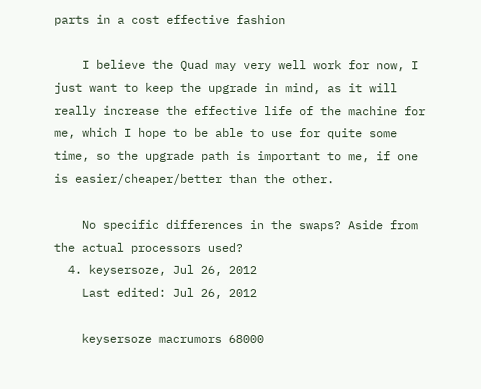parts in a cost effective fashion

    I believe the Quad may very well work for now, I just want to keep the upgrade in mind, as it will really increase the effective life of the machine for me, which I hope to be able to use for quite some time, so the upgrade path is important to me, if one is easier/cheaper/better than the other.

    No specific differences in the swaps? Aside from the actual processors used?
  4. keysersoze, Jul 26, 2012
    Last edited: Jul 26, 2012

    keysersoze macrumors 68000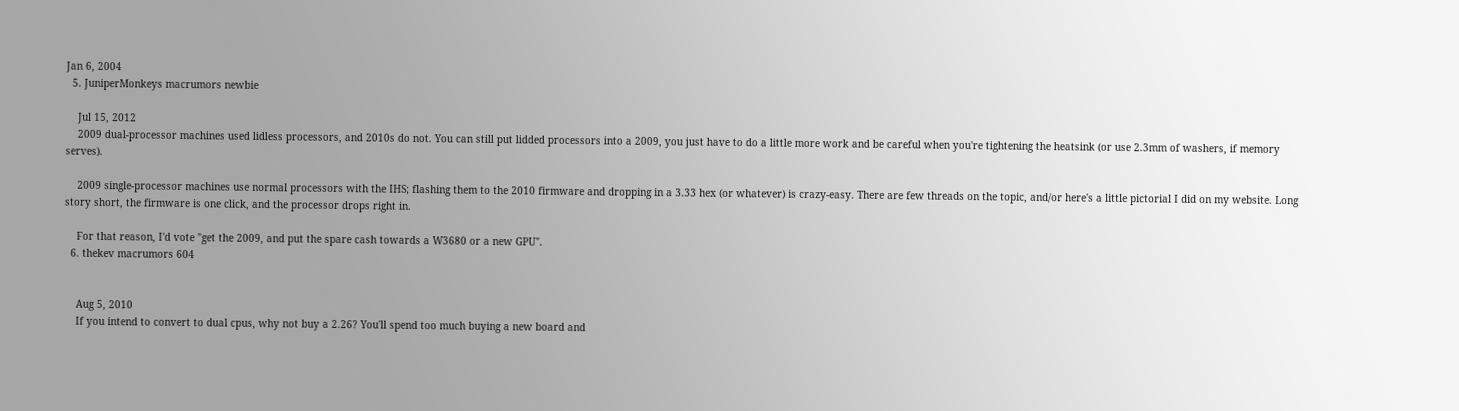Jan 6, 2004
  5. JuniperMonkeys macrumors newbie

    Jul 15, 2012
    2009 dual-processor machines used lidless processors, and 2010s do not. You can still put lidded processors into a 2009, you just have to do a little more work and be careful when you're tightening the heatsink (or use 2.3mm of washers, if memory serves).

    2009 single-processor machines use normal processors with the IHS; flashing them to the 2010 firmware and dropping in a 3.33 hex (or whatever) is crazy-easy. There are few threads on the topic, and/or here's a little pictorial I did on my website. Long story short, the firmware is one click, and the processor drops right in.

    For that reason, I'd vote "get the 2009, and put the spare cash towards a W3680 or a new GPU".
  6. thekev macrumors 604


    Aug 5, 2010
    If you intend to convert to dual cpus, why not buy a 2.26? You'll spend too much buying a new board and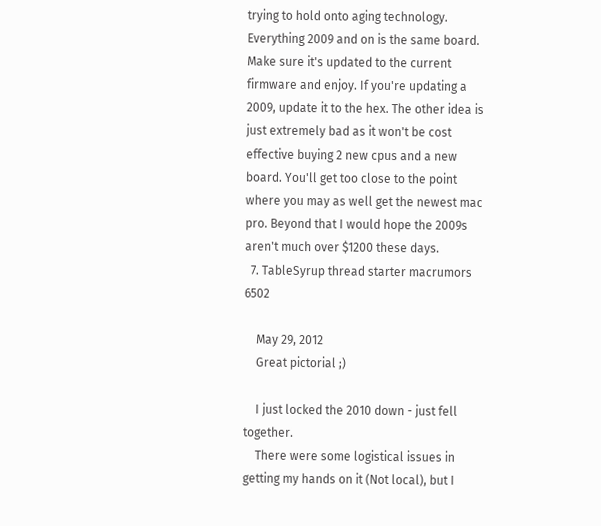trying to hold onto aging technology. Everything 2009 and on is the same board. Make sure it's updated to the current firmware and enjoy. If you're updating a 2009, update it to the hex. The other idea is just extremely bad as it won't be cost effective buying 2 new cpus and a new board. You'll get too close to the point where you may as well get the newest mac pro. Beyond that I would hope the 2009s aren't much over $1200 these days.
  7. TableSyrup thread starter macrumors 6502

    May 29, 2012
    Great pictorial ;)

    I just locked the 2010 down - just fell together.
    There were some logistical issues in getting my hands on it (Not local), but I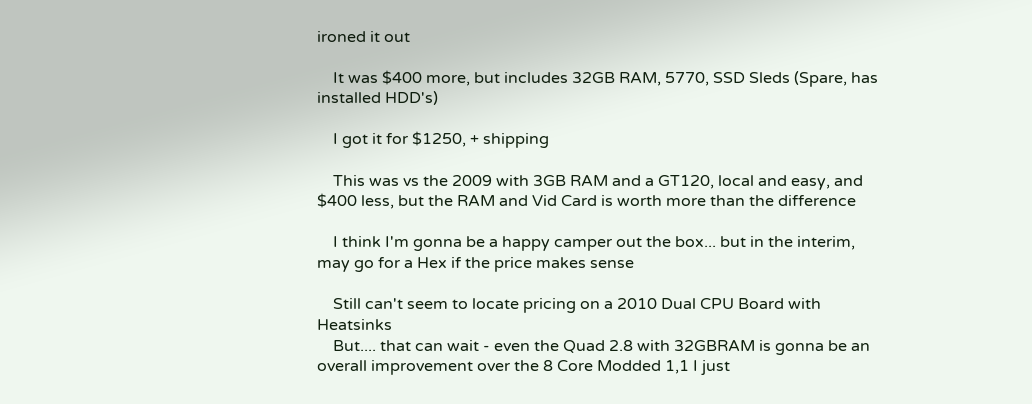ironed it out

    It was $400 more, but includes 32GB RAM, 5770, SSD Sleds (Spare, has installed HDD's)

    I got it for $1250, + shipping

    This was vs the 2009 with 3GB RAM and a GT120, local and easy, and $400 less, but the RAM and Vid Card is worth more than the difference

    I think I'm gonna be a happy camper out the box... but in the interim, may go for a Hex if the price makes sense

    Still can't seem to locate pricing on a 2010 Dual CPU Board with Heatsinks
    But.... that can wait - even the Quad 2.8 with 32GBRAM is gonna be an overall improvement over the 8 Core Modded 1,1 I just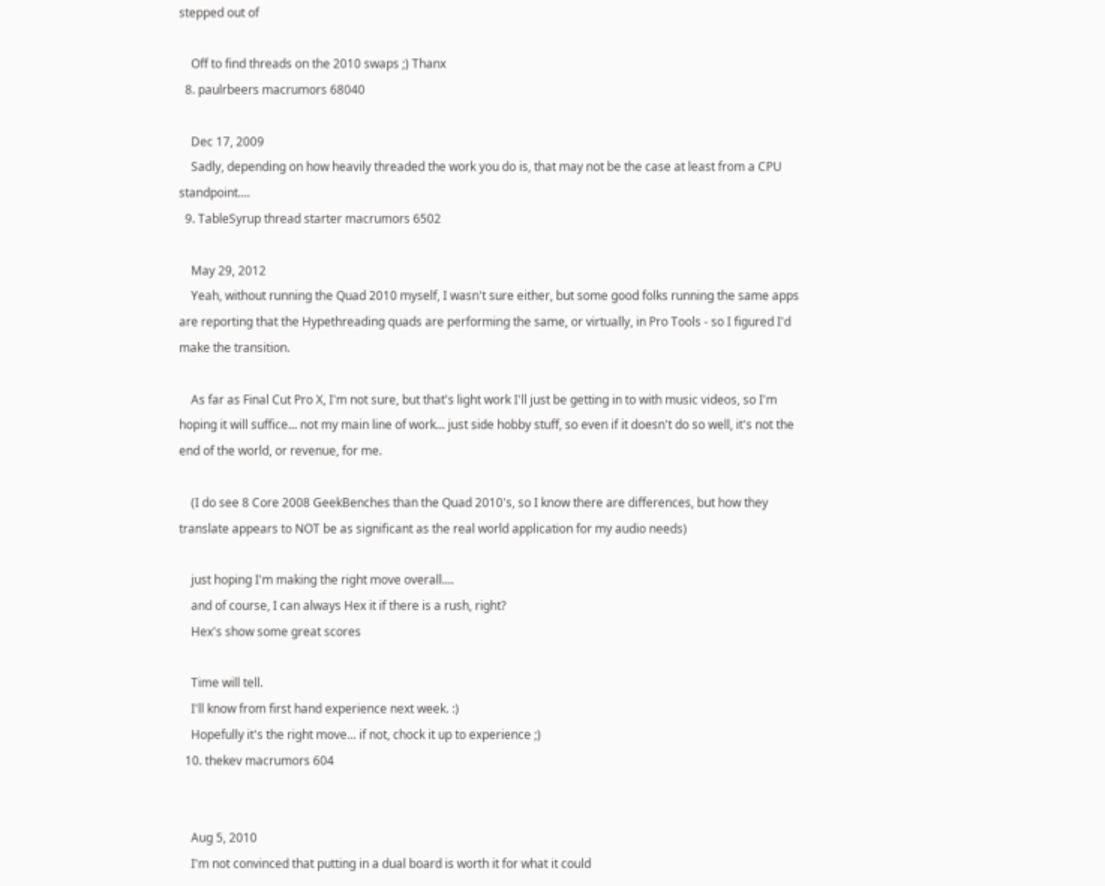stepped out of

    Off to find threads on the 2010 swaps ;) Thanx
  8. paulrbeers macrumors 68040

    Dec 17, 2009
    Sadly, depending on how heavily threaded the work you do is, that may not be the case at least from a CPU standpoint....
  9. TableSyrup thread starter macrumors 6502

    May 29, 2012
    Yeah, without running the Quad 2010 myself, I wasn't sure either, but some good folks running the same apps are reporting that the Hypethreading quads are performing the same, or virtually, in Pro Tools - so I figured I'd make the transition.

    As far as Final Cut Pro X, I'm not sure, but that's light work I'll just be getting in to with music videos, so I'm hoping it will suffice... not my main line of work... just side hobby stuff, so even if it doesn't do so well, it's not the end of the world, or revenue, for me.

    (I do see 8 Core 2008 GeekBenches than the Quad 2010's, so I know there are differences, but how they translate appears to NOT be as significant as the real world application for my audio needs)

    just hoping I'm making the right move overall....
    and of course, I can always Hex it if there is a rush, right?
    Hex's show some great scores

    Time will tell.
    I'll know from first hand experience next week. :)
    Hopefully it's the right move... if not, chock it up to experience ;)
  10. thekev macrumors 604


    Aug 5, 2010
    I'm not convinced that putting in a dual board is worth it for what it could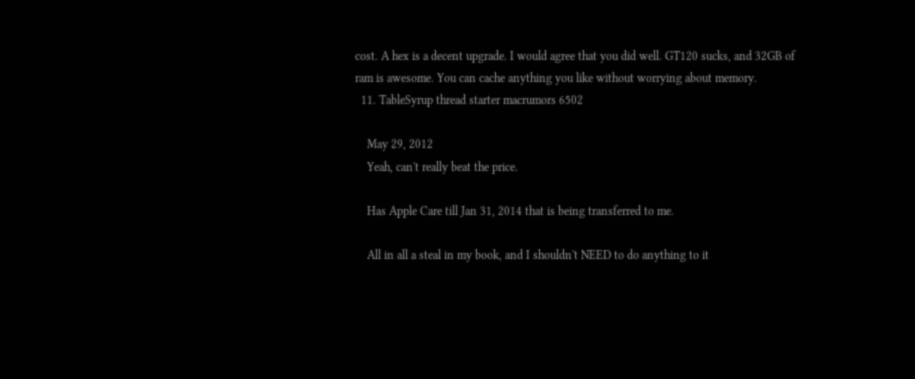cost. A hex is a decent upgrade. I would agree that you did well. GT120 sucks, and 32GB of ram is awesome. You can cache anything you like without worrying about memory.
  11. TableSyrup thread starter macrumors 6502

    May 29, 2012
    Yeah, can't really beat the price.

    Has Apple Care till Jan 31, 2014 that is being transferred to me.

    All in all a steal in my book, and I shouldn't NEED to do anything to it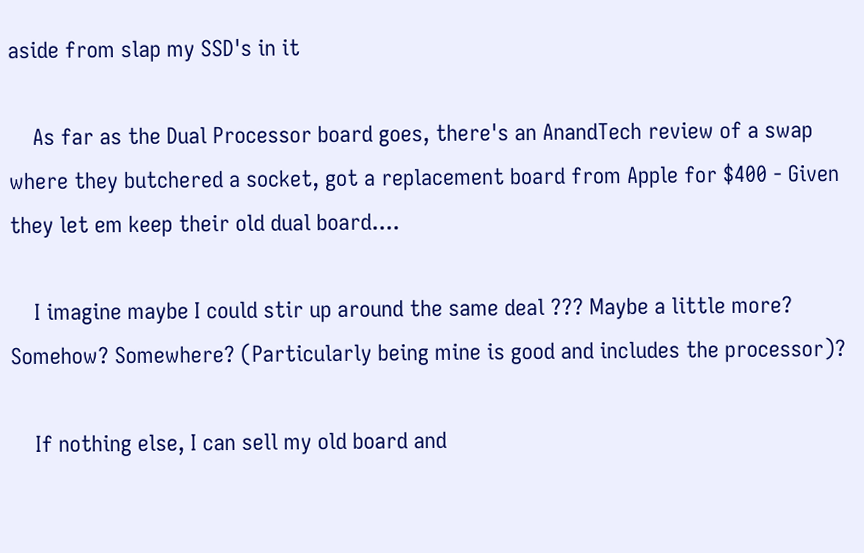aside from slap my SSD's in it

    As far as the Dual Processor board goes, there's an AnandTech review of a swap where they butchered a socket, got a replacement board from Apple for $400 - Given they let em keep their old dual board....

    I imagine maybe I could stir up around the same deal ??? Maybe a little more? Somehow? Somewhere? (Particularly being mine is good and includes the processor)?

    If nothing else, I can sell my old board and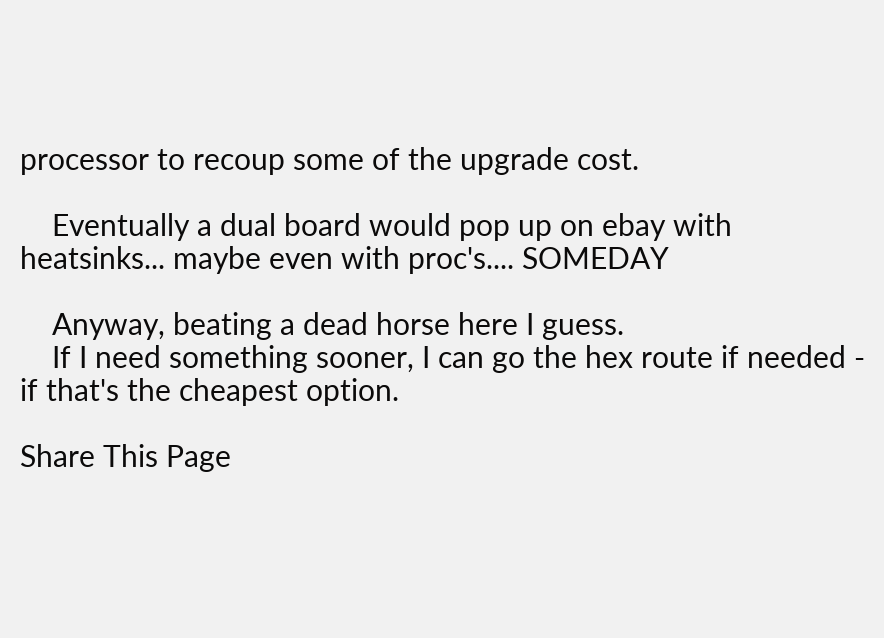processor to recoup some of the upgrade cost.

    Eventually a dual board would pop up on ebay with heatsinks... maybe even with proc's.... SOMEDAY

    Anyway, beating a dead horse here I guess.
    If I need something sooner, I can go the hex route if needed - if that's the cheapest option.

Share This Page